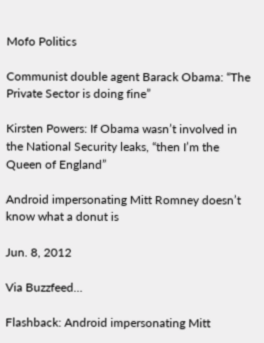Mofo Politics

Communist double agent Barack Obama: “The Private Sector is doing fine”

Kirsten Powers: If Obama wasn’t involved in the National Security leaks, “then I’m the Queen of England”

Android impersonating Mitt Romney doesn’t know what a donut is

Jun. 8, 2012

Via Buzzfeed…

Flashback: Android impersonating Mitt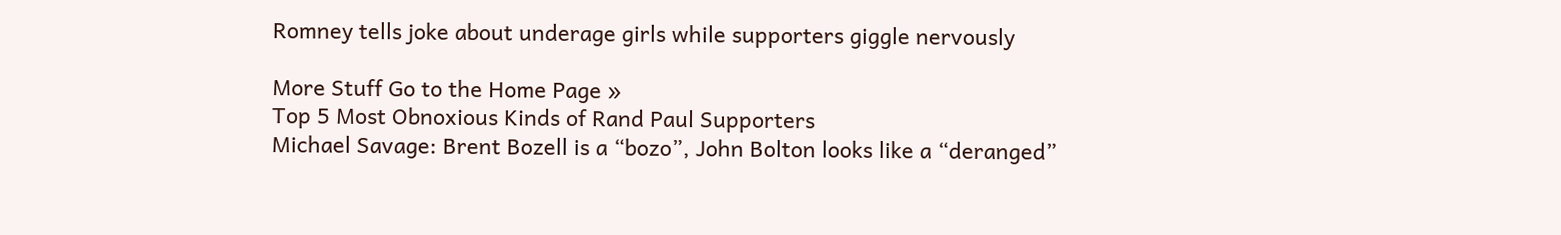Romney tells joke about underage girls while supporters giggle nervously

More Stuff Go to the Home Page »
Top 5 Most Obnoxious Kinds of Rand Paul Supporters
Michael Savage: Brent Bozell is a “bozo”, John Bolton looks like a “deranged”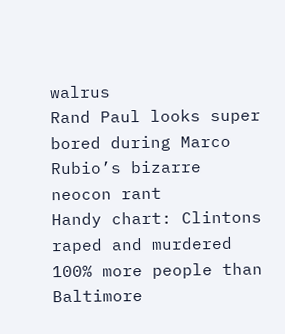walrus
Rand Paul looks super bored during Marco Rubio’s bizarre neocon rant
Handy chart: Clintons raped and murdered 100% more people than Baltimore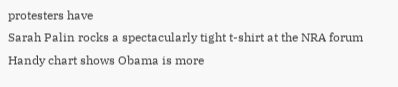protesters have
Sarah Palin rocks a spectacularly tight t-shirt at the NRA forum
Handy chart shows Obama is more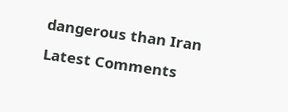dangerous than Iran
Latest Comments